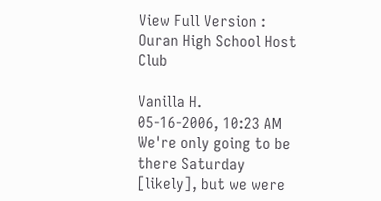View Full Version : Ouran High School Host Club

Vanilla H.
05-16-2006, 10:23 AM
We're only going to be there Saturday [likely], but we were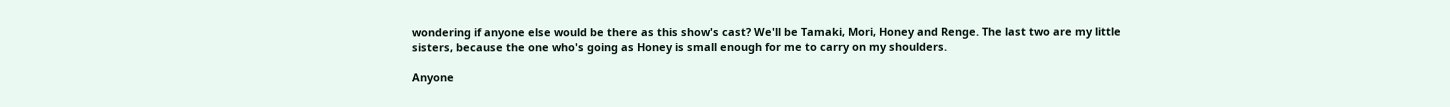wondering if anyone else would be there as this show's cast? We'll be Tamaki, Mori, Honey and Renge. The last two are my little sisters, because the one who's going as Honey is small enough for me to carry on my shoulders.

Anyone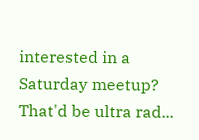interested in a Saturday meetup? That'd be ultra rad...